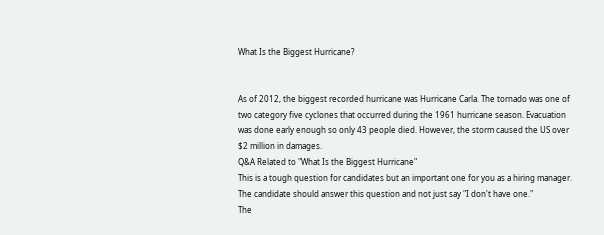What Is the Biggest Hurricane?


As of 2012, the biggest recorded hurricane was Hurricane Carla. The tornado was one of two category five cyclones that occurred during the 1961 hurricane season. Evacuation was done early enough so only 43 people died. However, the storm caused the US over $2 million in damages.
Q&A Related to "What Is the Biggest Hurricane"
This is a tough question for candidates but an important one for you as a hiring manager. The candidate should answer this question and not just say "I don't have one."
The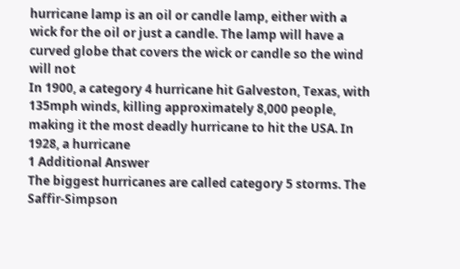hurricane lamp is an oil or candle lamp, either with a wick for the oil or just a candle. The lamp will have a curved globe that covers the wick or candle so the wind will not
In 1900, a category 4 hurricane hit Galveston, Texas, with 135mph winds, killing approximately 8,000 people, making it the most deadly hurricane to hit the USA. In 1928, a hurricane
1 Additional Answer
The biggest hurricanes are called category 5 storms. The Saffir-Simpson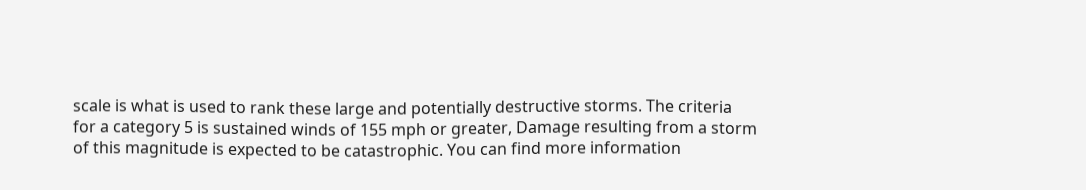scale is what is used to rank these large and potentially destructive storms. The criteria for a category 5 is sustained winds of 155 mph or greater, Damage resulting from a storm of this magnitude is expected to be catastrophic. You can find more information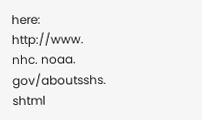here: http://www. nhc. noaa. gov/aboutsshs. shtml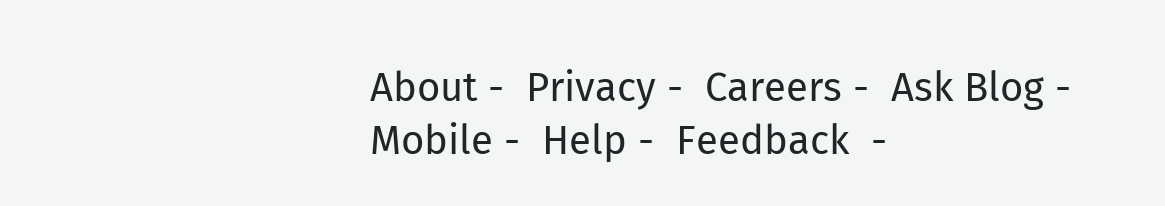About -  Privacy -  Careers -  Ask Blog -  Mobile -  Help -  Feedback  -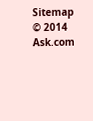Sitemap  © 2014 Ask.com